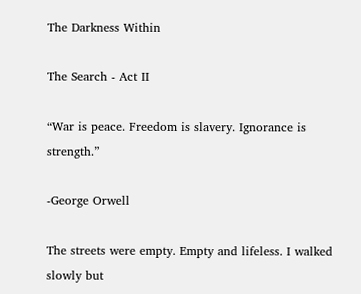The Darkness Within

The Search - Act II

“War is peace. Freedom is slavery. Ignorance is strength.”

-George Orwell

The streets were empty. Empty and lifeless. I walked slowly but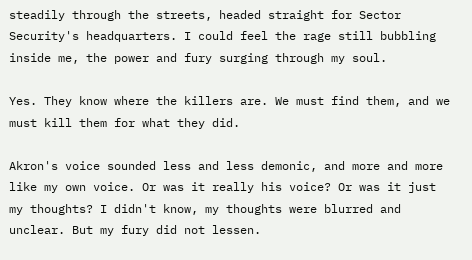steadily through the streets, headed straight for Sector Security's headquarters. I could feel the rage still bubbling inside me, the power and fury surging through my soul.

Yes. They know where the killers are. We must find them, and we must kill them for what they did.

Akron's voice sounded less and less demonic, and more and more like my own voice. Or was it really his voice? Or was it just my thoughts? I didn't know, my thoughts were blurred and unclear. But my fury did not lessen.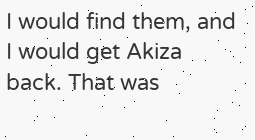I would find them, and I would get Akiza back. That was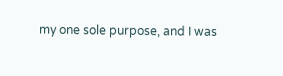my one sole purpose, and I was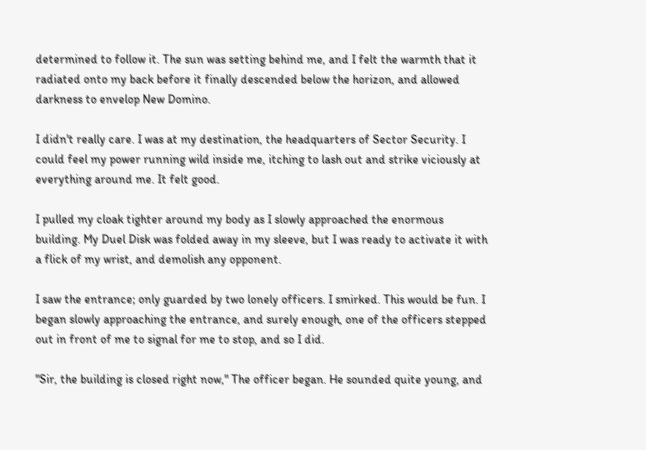determined to follow it. The sun was setting behind me, and I felt the warmth that it radiated onto my back before it finally descended below the horizon, and allowed darkness to envelop New Domino.

I didn't really care. I was at my destination, the headquarters of Sector Security. I could feel my power running wild inside me, itching to lash out and strike viciously at everything around me. It felt good.

I pulled my cloak tighter around my body as I slowly approached the enormous building. My Duel Disk was folded away in my sleeve, but I was ready to activate it with a flick of my wrist, and demolish any opponent.

I saw the entrance; only guarded by two lonely officers. I smirked. This would be fun. I began slowly approaching the entrance, and surely enough, one of the officers stepped out in front of me to signal for me to stop, and so I did.

"Sir, the building is closed right now," The officer began. He sounded quite young, and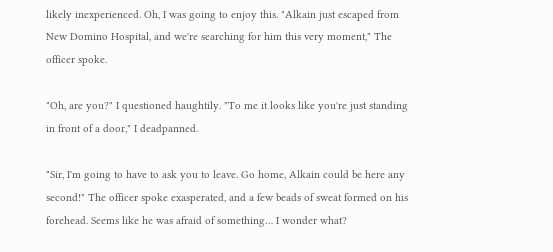likely inexperienced. Oh, I was going to enjoy this. "Alkain just escaped from New Domino Hospital, and we're searching for him this very moment," The officer spoke.

"Oh, are you?" I questioned haughtily. "To me it looks like you're just standing in front of a door," I deadpanned.

"Sir, I'm going to have to ask you to leave. Go home, Alkain could be here any second!" The officer spoke exasperated, and a few beads of sweat formed on his forehead. Seems like he was afraid of something… I wonder what?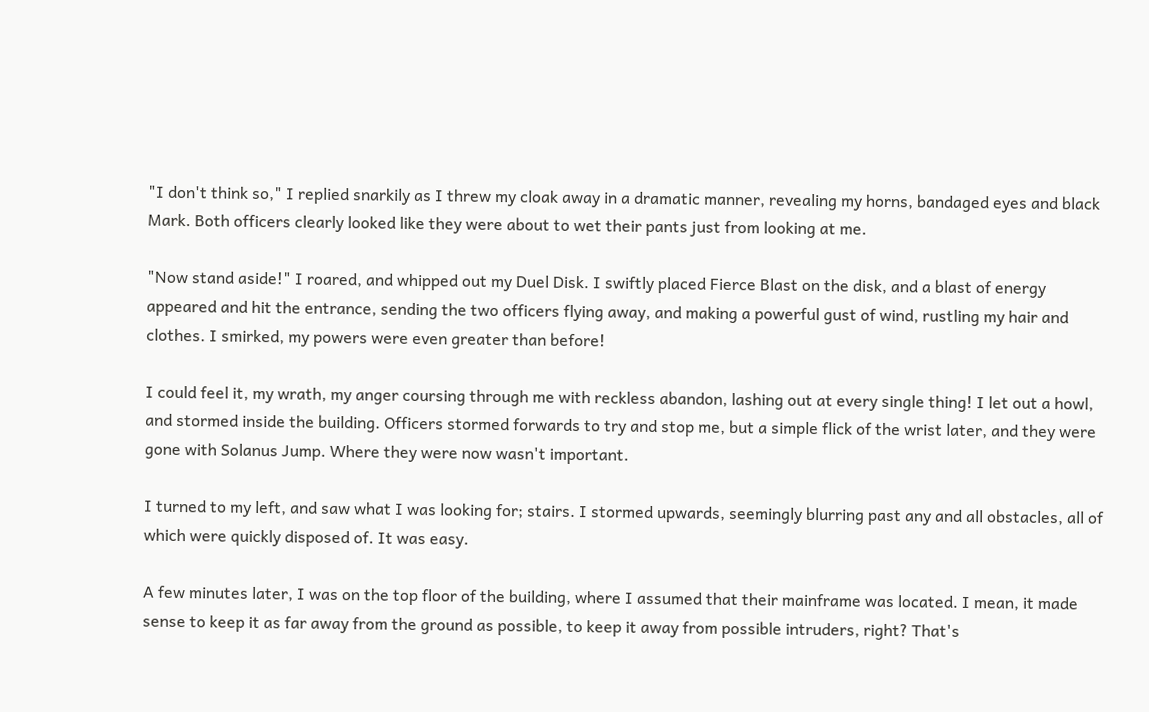"I don't think so," I replied snarkily as I threw my cloak away in a dramatic manner, revealing my horns, bandaged eyes and black Mark. Both officers clearly looked like they were about to wet their pants just from looking at me.

"Now stand aside!" I roared, and whipped out my Duel Disk. I swiftly placed Fierce Blast on the disk, and a blast of energy appeared and hit the entrance, sending the two officers flying away, and making a powerful gust of wind, rustling my hair and clothes. I smirked, my powers were even greater than before!

I could feel it, my wrath, my anger coursing through me with reckless abandon, lashing out at every single thing! I let out a howl, and stormed inside the building. Officers stormed forwards to try and stop me, but a simple flick of the wrist later, and they were gone with Solanus Jump. Where they were now wasn't important.

I turned to my left, and saw what I was looking for; stairs. I stormed upwards, seemingly blurring past any and all obstacles, all of which were quickly disposed of. It was easy.

A few minutes later, I was on the top floor of the building, where I assumed that their mainframe was located. I mean, it made sense to keep it as far away from the ground as possible, to keep it away from possible intruders, right? That's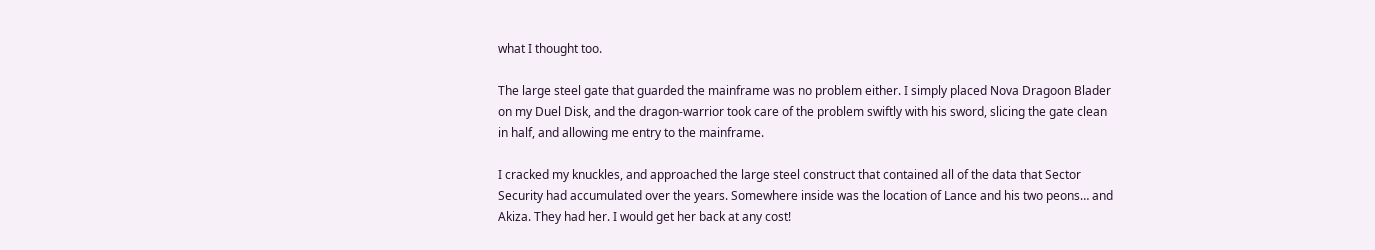what I thought too.

The large steel gate that guarded the mainframe was no problem either. I simply placed Nova Dragoon Blader on my Duel Disk, and the dragon-warrior took care of the problem swiftly with his sword, slicing the gate clean in half, and allowing me entry to the mainframe.

I cracked my knuckles, and approached the large steel construct that contained all of the data that Sector Security had accumulated over the years. Somewhere inside was the location of Lance and his two peons… and Akiza. They had her. I would get her back at any cost!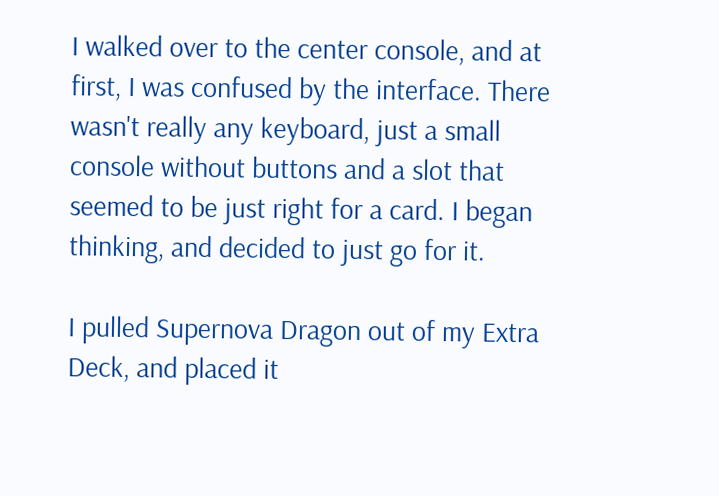I walked over to the center console, and at first, I was confused by the interface. There wasn't really any keyboard, just a small console without buttons and a slot that seemed to be just right for a card. I began thinking, and decided to just go for it.

I pulled Supernova Dragon out of my Extra Deck, and placed it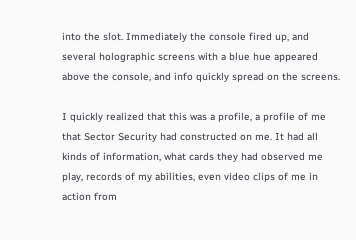into the slot. Immediately the console fired up, and several holographic screens with a blue hue appeared above the console, and info quickly spread on the screens.

I quickly realized that this was a profile, a profile of me that Sector Security had constructed on me. It had all kinds of information, what cards they had observed me play, records of my abilities, even video clips of me in action from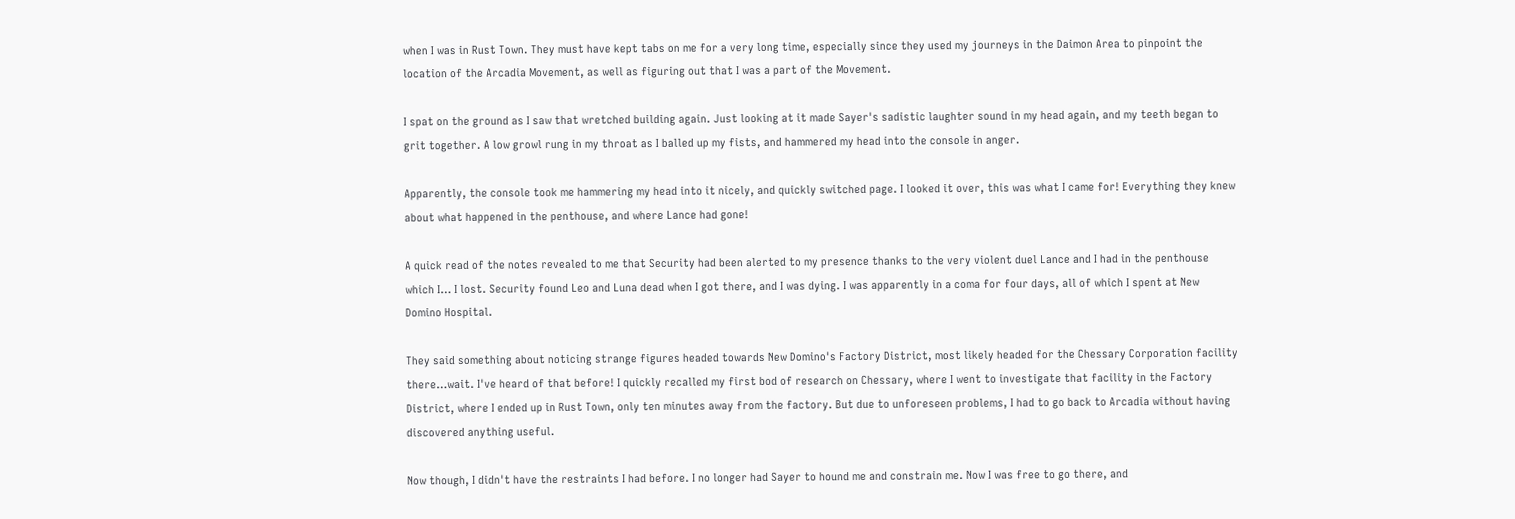when I was in Rust Town. They must have kept tabs on me for a very long time, especially since they used my journeys in the Daimon Area to pinpoint the location of the Arcadia Movement, as well as figuring out that I was a part of the Movement.

I spat on the ground as I saw that wretched building again. Just looking at it made Sayer's sadistic laughter sound in my head again, and my teeth began to grit together. A low growl rung in my throat as I balled up my fists, and hammered my head into the console in anger.

Apparently, the console took me hammering my head into it nicely, and quickly switched page. I looked it over, this was what I came for! Everything they knew about what happened in the penthouse, and where Lance had gone!

A quick read of the notes revealed to me that Security had been alerted to my presence thanks to the very violent duel Lance and I had in the penthouse which I… I lost. Security found Leo and Luna dead when I got there, and I was dying. I was apparently in a coma for four days, all of which I spent at New Domino Hospital.

They said something about noticing strange figures headed towards New Domino's Factory District, most likely headed for the Chessary Corporation facility there…wait. I've heard of that before! I quickly recalled my first bod of research on Chessary, where I went to investigate that facility in the Factory District, where I ended up in Rust Town, only ten minutes away from the factory. But due to unforeseen problems, I had to go back to Arcadia without having discovered anything useful.

Now though, I didn't have the restraints I had before. I no longer had Sayer to hound me and constrain me. Now I was free to go there, and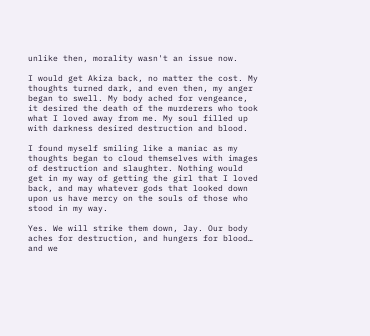unlike then, morality wasn't an issue now.

I would get Akiza back, no matter the cost. My thoughts turned dark, and even then, my anger began to swell. My body ached for vengeance, it desired the death of the murderers who took what I loved away from me. My soul filled up with darkness desired destruction and blood.

I found myself smiling like a maniac as my thoughts began to cloud themselves with images of destruction and slaughter. Nothing would get in my way of getting the girl that I loved back, and may whatever gods that looked down upon us have mercy on the souls of those who stood in my way.

Yes. We will strike them down, Jay. Our body aches for destruction, and hungers for blood… and we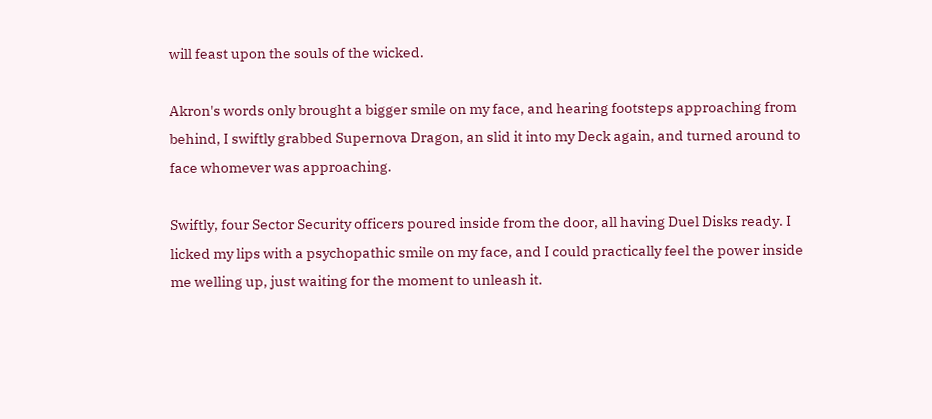will feast upon the souls of the wicked.

Akron's words only brought a bigger smile on my face, and hearing footsteps approaching from behind, I swiftly grabbed Supernova Dragon, an slid it into my Deck again, and turned around to face whomever was approaching.

Swiftly, four Sector Security officers poured inside from the door, all having Duel Disks ready. I licked my lips with a psychopathic smile on my face, and I could practically feel the power inside me welling up, just waiting for the moment to unleash it.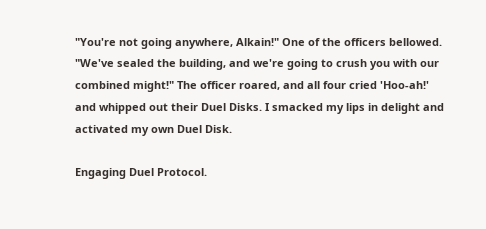"You're not going anywhere, Alkain!" One of the officers bellowed. "We've sealed the building, and we're going to crush you with our combined might!" The officer roared, and all four cried 'Hoo-ah!' and whipped out their Duel Disks. I smacked my lips in delight and activated my own Duel Disk.

Engaging Duel Protocol.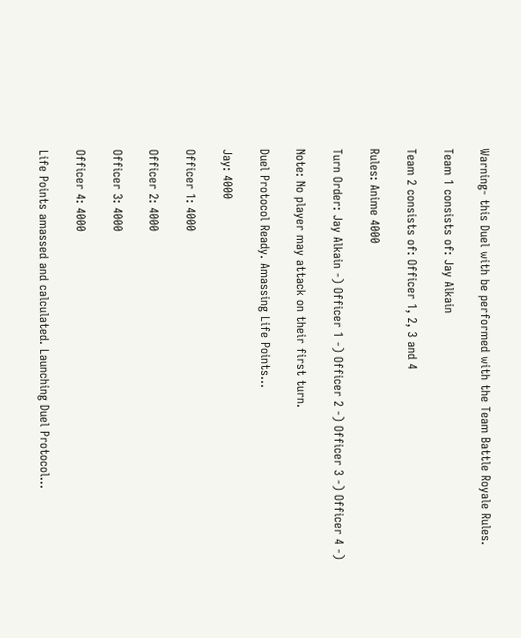Warning- this Duel with be performed with the Team Battle Royale Rules.

Team 1 consists of: Jay Alkain

Team 2 consists of: Officer 1, 2, 3 and 4

Rules: Anime 4000

Turn Order: Jay Alkain -) Officer 1 -) Officer 2 -) Officer 3 -) Officer 4 -)

Note: No player may attack on their first turn.

Duel Protocol Ready. Amassing Life Points…

Jay: 4000

Officer 1: 4000

Officer 2: 4000

Officer 3: 4000

Officer 4: 4000

Life Points amassed and calculated. Launching Duel Protocol…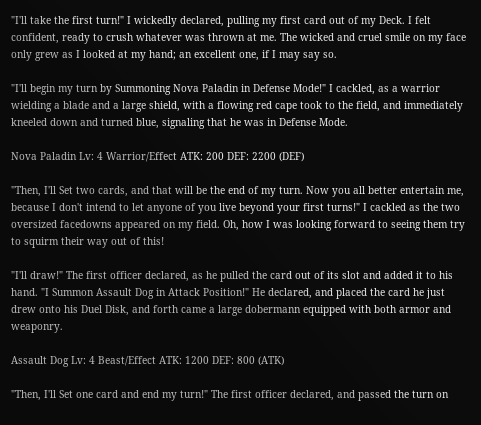"I'll take the first turn!" I wickedly declared, pulling my first card out of my Deck. I felt confident, ready to crush whatever was thrown at me. The wicked and cruel smile on my face only grew as I looked at my hand; an excellent one, if I may say so.

"I'll begin my turn by Summoning Nova Paladin in Defense Mode!" I cackled, as a warrior wielding a blade and a large shield, with a flowing red cape took to the field, and immediately kneeled down and turned blue, signaling that he was in Defense Mode.

Nova Paladin Lv: 4 Warrior/Effect ATK: 200 DEF: 2200 (DEF)

"Then, I'll Set two cards, and that will be the end of my turn. Now you all better entertain me, because I don't intend to let anyone of you live beyond your first turns!" I cackled as the two oversized facedowns appeared on my field. Oh, how I was looking forward to seeing them try to squirm their way out of this!

"I'll draw!" The first officer declared, as he pulled the card out of its slot and added it to his hand. "I Summon Assault Dog in Attack Position!" He declared, and placed the card he just drew onto his Duel Disk, and forth came a large dobermann equipped with both armor and weaponry.

Assault Dog Lv: 4 Beast/Effect ATK: 1200 DEF: 800 (ATK)

"Then, I'll Set one card and end my turn!" The first officer declared, and passed the turn on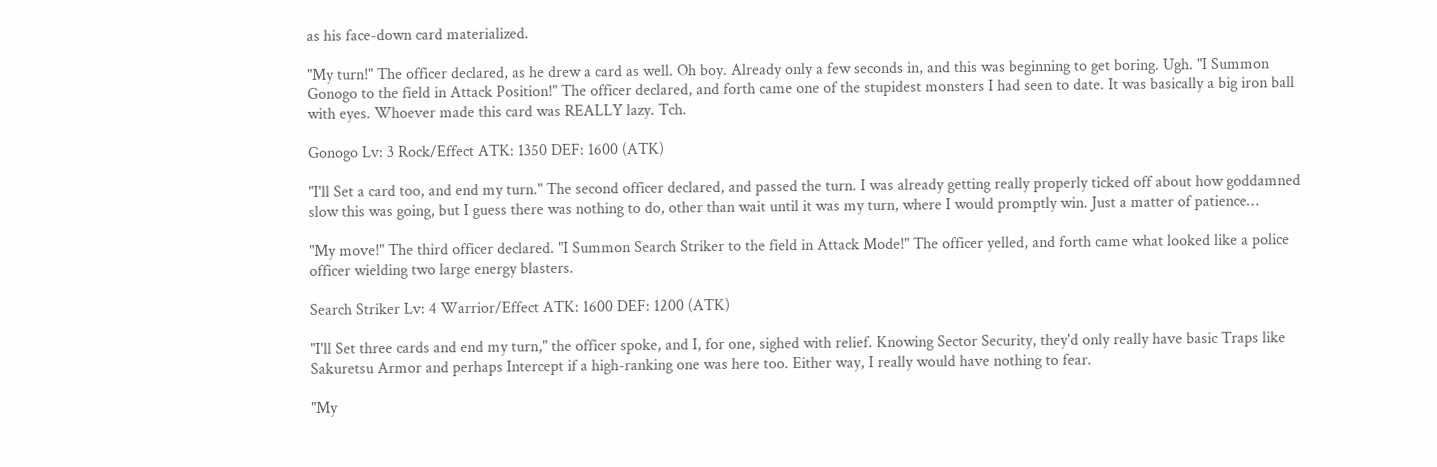as his face-down card materialized.

"My turn!" The officer declared, as he drew a card as well. Oh boy. Already only a few seconds in, and this was beginning to get boring. Ugh. "I Summon Gonogo to the field in Attack Position!" The officer declared, and forth came one of the stupidest monsters I had seen to date. It was basically a big iron ball with eyes. Whoever made this card was REALLY lazy. Tch.

Gonogo Lv: 3 Rock/Effect ATK: 1350 DEF: 1600 (ATK)

"I'll Set a card too, and end my turn." The second officer declared, and passed the turn. I was already getting really properly ticked off about how goddamned slow this was going, but I guess there was nothing to do, other than wait until it was my turn, where I would promptly win. Just a matter of patience…

"My move!" The third officer declared. "I Summon Search Striker to the field in Attack Mode!" The officer yelled, and forth came what looked like a police officer wielding two large energy blasters.

Search Striker Lv: 4 Warrior/Effect ATK: 1600 DEF: 1200 (ATK)

"I'll Set three cards and end my turn," the officer spoke, and I, for one, sighed with relief. Knowing Sector Security, they'd only really have basic Traps like Sakuretsu Armor and perhaps Intercept if a high-ranking one was here too. Either way, I really would have nothing to fear.

"My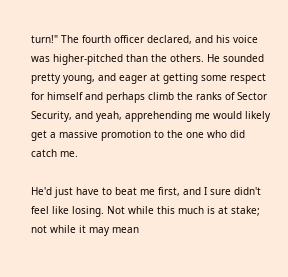turn!" The fourth officer declared, and his voice was higher-pitched than the others. He sounded pretty young, and eager at getting some respect for himself and perhaps climb the ranks of Sector Security, and yeah, apprehending me would likely get a massive promotion to the one who did catch me.

He'd just have to beat me first, and I sure didn't feel like losing. Not while this much is at stake; not while it may mean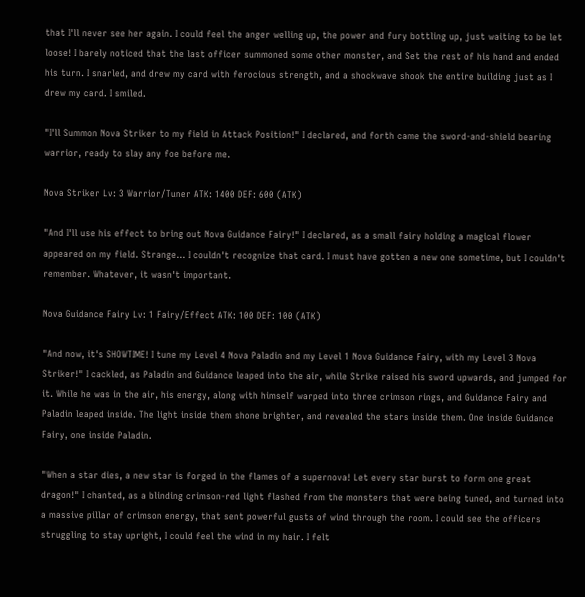that I'll never see her again. I could feel the anger welling up, the power and fury bottling up, just waiting to be let loose! I barely noticed that the last officer summoned some other monster, and Set the rest of his hand and ended his turn. I snarled, and drew my card with ferocious strength, and a shockwave shook the entire building just as I drew my card. I smiled.

"I'll Summon Nova Striker to my field in Attack Position!" I declared, and forth came the sword-and-shield bearing warrior, ready to slay any foe before me.

Nova Striker Lv: 3 Warrior/Tuner ATK: 1400 DEF: 600 (ATK)

"And I'll use his effect to bring out Nova Guidance Fairy!" I declared, as a small fairy holding a magical flower appeared on my field. Strange… I couldn't recognize that card. I must have gotten a new one sometime, but I couldn't remember. Whatever, it wasn't important.

Nova Guidance Fairy Lv: 1 Fairy/Effect ATK: 100 DEF: 100 (ATK)

"And now, it's SHOWTIME! I tune my Level 4 Nova Paladin and my Level 1 Nova Guidance Fairy, with my Level 3 Nova Striker!" I cackled, as Paladin and Guidance leaped into the air, while Strike raised his sword upwards, and jumped for it. While he was in the air, his energy, along with himself warped into three crimson rings, and Guidance Fairy and Paladin leaped inside. The light inside them shone brighter, and revealed the stars inside them. One inside Guidance Fairy, one inside Paladin.

"When a star dies, a new star is forged in the flames of a supernova! Let every star burst to form one great dragon!" I chanted, as a blinding crimson-red light flashed from the monsters that were being tuned, and turned into a massive pillar of crimson energy, that sent powerful gusts of wind through the room. I could see the officers struggling to stay upright, I could feel the wind in my hair. I felt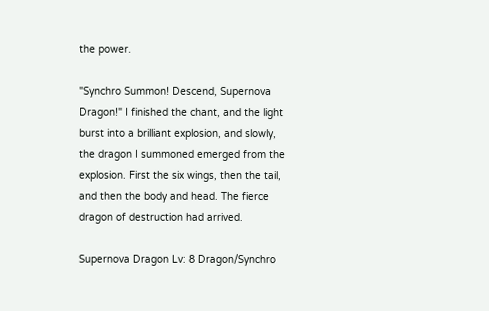the power.

"Synchro Summon! Descend, Supernova Dragon!" I finished the chant, and the light burst into a brilliant explosion, and slowly, the dragon I summoned emerged from the explosion. First the six wings, then the tail, and then the body and head. The fierce dragon of destruction had arrived.

Supernova Dragon Lv: 8 Dragon/Synchro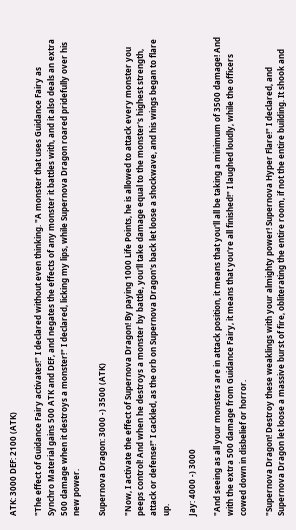ATK: 3000 DEF: 2100 (ATK)

"The effect of Guidance Fairy activates!" I declared without even thinking. "A monster that uses Guidance Fairy as Synchro Material gains 500 ATK and DEF, and negates the effects of any monster it battles with, and it also deals an extra 500 damage when it destroys a monster!" I declared, licking my lips, while Supernova Dragon roared pridefully over his new power.

Supernova Dragon: 3000 -) 3500 (ATK)

"Now, I activate the effect of Supernova Dragon! By paying 1000 Life Points, he is allowed to attack every monster you peeps control! And when he destroys a monster by battle, you'll take damage equal to the monster's highest strength, attack or defense!" I cackled, as the orb on Supernova Dragon's back let loose a shockwave, and his wings began to flare up.

Jay: 4000 -) 3000

"And seeing as all your monsters are in attack position, it means that you'll all be taking a minimum of 3500 damage! And with the extra 500 damage from Guidance Fairy, it means that you're all finished!" I laughed loudly, while the officers cowed down in disbelief or horror.

"Supernova Dragon! Destroy these weaklings with your almighty power! Supernova Hyper Flare!" I declared, and Supernova Dragon let loose a massive burst of fire, obliterating the entire room, if not the entire building. It shook and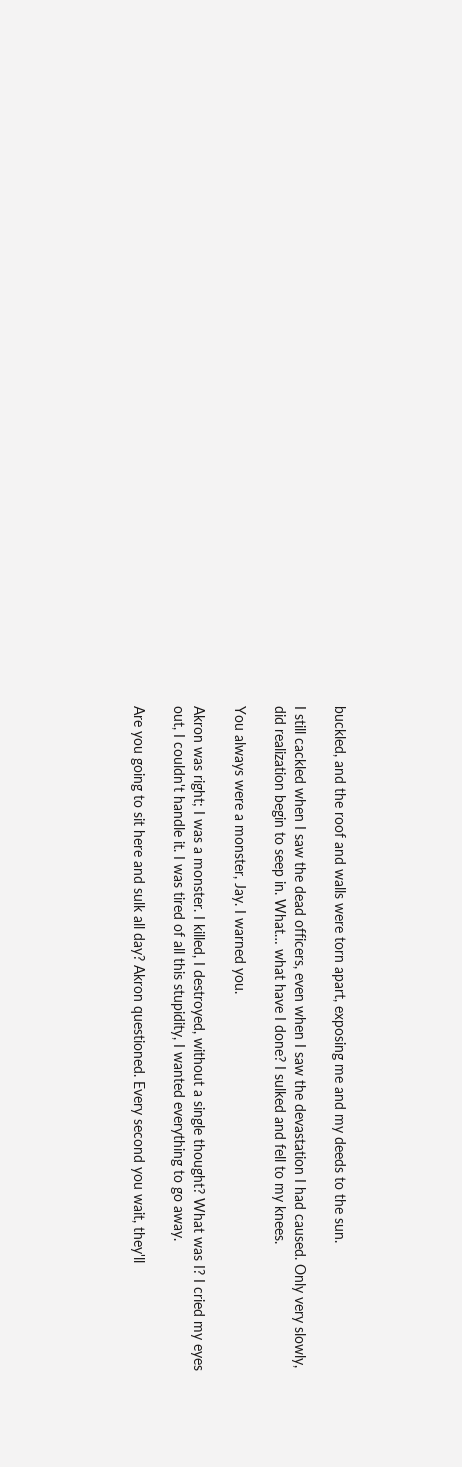buckled, and the roof and walls were torn apart, exposing me and my deeds to the sun.

I still cackled when I saw the dead officers, even when I saw the devastation I had caused. Only very slowly, did realization begin to seep in. What… what have I done? I sulked and fell to my knees.

You always were a monster, Jay. I warned you.

Akron was right; I was a monster. I killed, I destroyed, without a single thought? What was I? I cried my eyes out, I couldn't handle it. I was tired of all this stupidity, I wanted everything to go away.

Are you going to sit here and sulk all day? Akron questioned. Every second you wait, they'll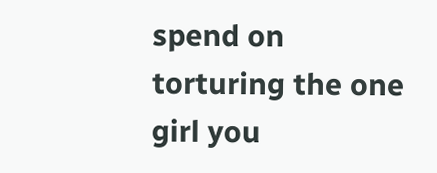spend on torturing the one girl you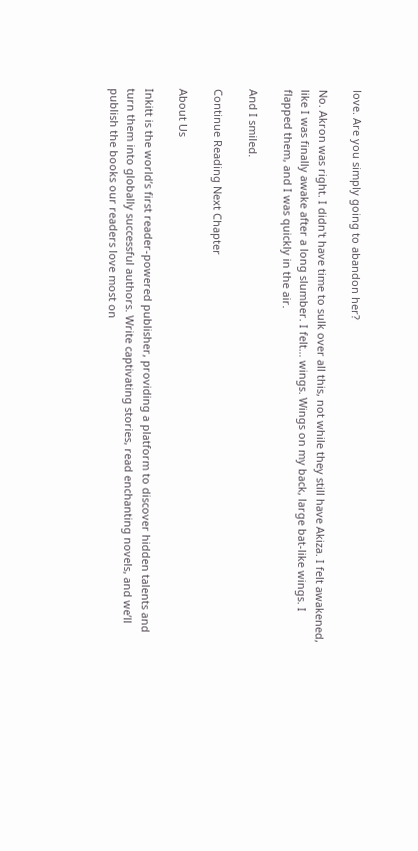love. Are you simply going to abandon her?

No. Akron was right. I didn't have time to sulk over all this, not while they still have Akiza. I felt awakened, like I was finally awake after a long slumber. I felt… wings. Wings on my back, large bat-like wings. I flapped them, and I was quickly in the air.

And I smiled.

Continue Reading Next Chapter

About Us

Inkitt is the world’s first reader-powered publisher, providing a platform to discover hidden talents and turn them into globally successful authors. Write captivating stories, read enchanting novels, and we’ll publish the books our readers love most on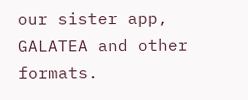our sister app, GALATEA and other formats.